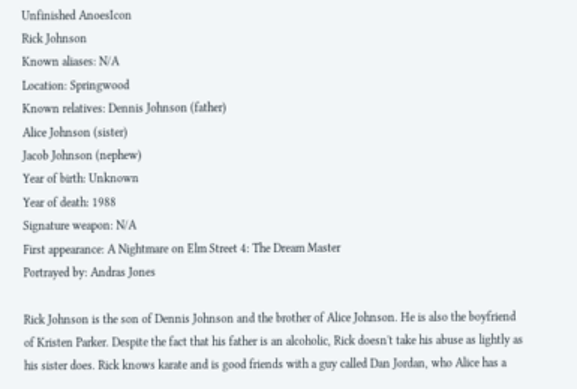Unfinished AnoesIcon
Rick Johnson
Known aliases: N/A
Location: Springwood
Known relatives: Dennis Johnson (father)
Alice Johnson (sister)
Jacob Johnson (nephew)
Year of birth: Unknown
Year of death: 1988
Signature weapon: N/A
First appearance: A Nightmare on Elm Street 4: The Dream Master
Portrayed by: Andras Jones

Rick Johnson is the son of Dennis Johnson and the brother of Alice Johnson. He is also the boyfriend of Kristen Parker. Despite the fact that his father is an alcoholic, Rick doesn't take his abuse as lightly as his sister does. Rick knows karate and is good friends with a guy called Dan Jordan, who Alice has a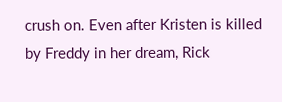crush on. Even after Kristen is killed by Freddy in her dream, Rick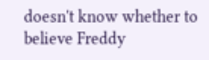doesn't know whether to believe Freddy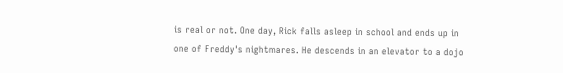is real or not. One day, Rick falls asleep in school and ends up in one of Freddy's nightmares. He descends in an elevator to a dojo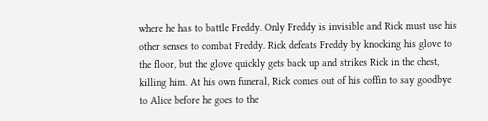where he has to battle Freddy. Only Freddy is invisible and Rick must use his other senses to combat Freddy. Rick defeats Freddy by knocking his glove to the floor, but the glove quickly gets back up and strikes Rick in the chest, killing him. At his own funeral, Rick comes out of his coffin to say goodbye to Alice before he goes to the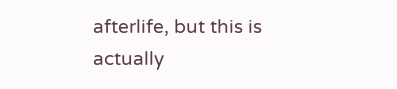afterlife, but this is actually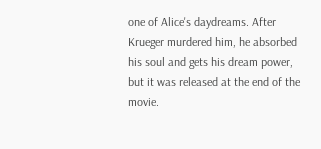one of Alice's daydreams. After Krueger murdered him, he absorbed his soul and gets his dream power, but it was released at the end of the movie.